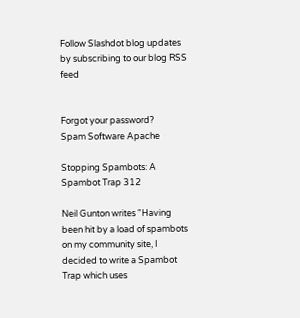Follow Slashdot blog updates by subscribing to our blog RSS feed


Forgot your password?
Spam Software Apache

Stopping Spambots: A Spambot Trap 312

Neil Gunton writes "Having been hit by a load of spambots on my community site, I decided to write a Spambot Trap which uses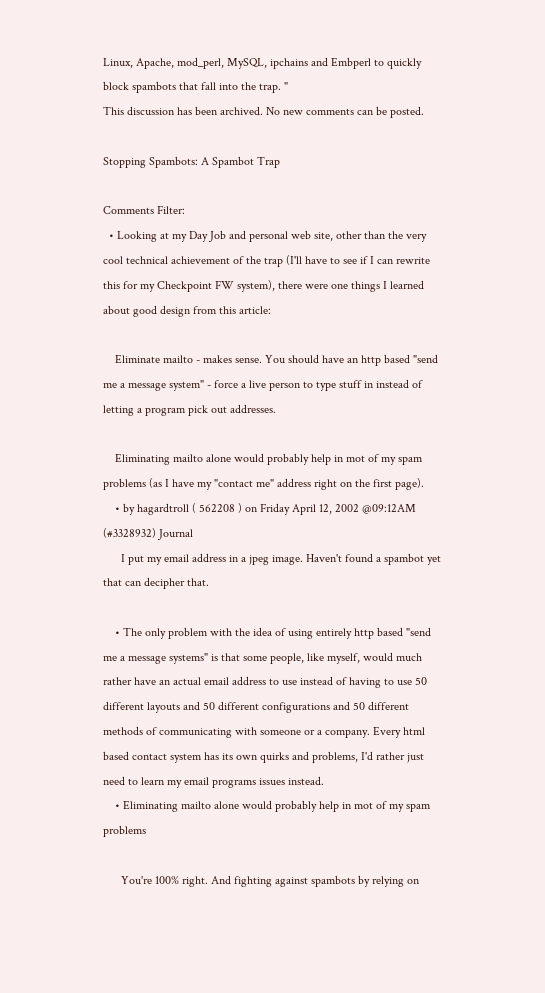Linux, Apache, mod_perl, MySQL, ipchains and Embperl to quickly block spambots that fall into the trap. "
This discussion has been archived. No new comments can be posted.

Stopping Spambots: A Spambot Trap

Comments Filter:
  • Looking at my Day Job and personal web site, other than the very cool technical achievement of the trap (I'll have to see if I can rewrite this for my Checkpoint FW system), there were one things I learned about good design from this article:

    Eliminate mailto - makes sense. You should have an http based "send me a message system" - force a live person to type stuff in instead of letting a program pick out addresses.

    Eliminating mailto alone would probably help in mot of my spam problems (as I have my "contact me" address right on the first page).
    • by hagardtroll ( 562208 ) on Friday April 12, 2002 @09:12AM (#3328932) Journal
      I put my email address in a jpeg image. Haven't found a spambot yet that can decipher that.

    • The only problem with the idea of using entirely http based "send me a message systems" is that some people, like myself, would much rather have an actual email address to use instead of having to use 50 different layouts and 50 different configurations and 50 different methods of communicating with someone or a company. Every html based contact system has its own quirks and problems, I'd rather just need to learn my email programs issues instead.
    • Eliminating mailto alone would probably help in mot of my spam problems

      You're 100% right. And fighting against spambots by relying on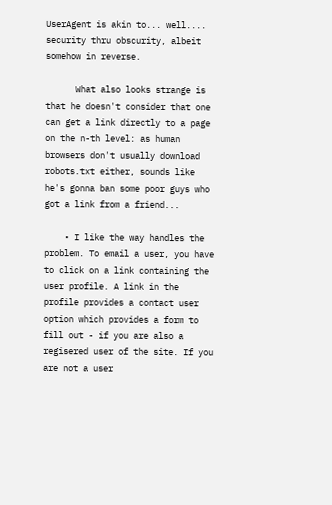UserAgent is akin to... well.... security thru obscurity, albeit somehow in reverse.

      What also looks strange is that he doesn't consider that one can get a link directly to a page on the n-th level: as human browsers don't usually download robots.txt either, sounds like he's gonna ban some poor guys who got a link from a friend...

    • I like the way handles the problem. To email a user, you have to click on a link containing the user profile. A link in the profile provides a contact user option which provides a form to fill out - if you are also a regisered user of the site. If you are not a user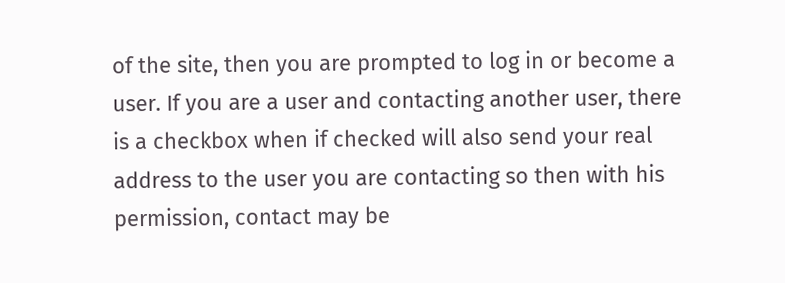of the site, then you are prompted to log in or become a user. If you are a user and contacting another user, there is a checkbox when if checked will also send your real address to the user you are contacting so then with his permission, contact may be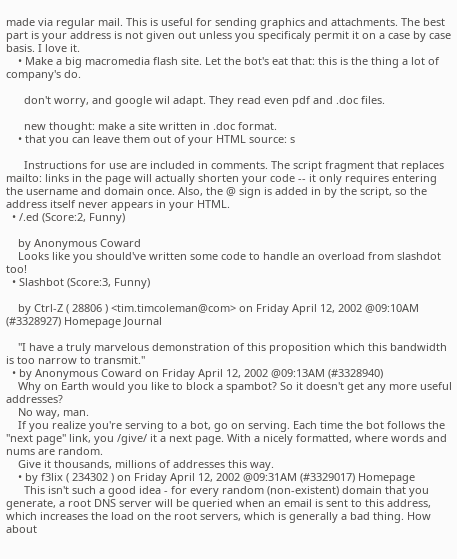made via regular mail. This is useful for sending graphics and attachments. The best part is your address is not given out unless you specificaly permit it on a case by case basis. I love it.
    • Make a big macromedia flash site. Let the bot's eat that: this is the thing a lot of company's do.

      don't worry, and google wil adapt. They read even pdf and .doc files.

      new thought: make a site written in .doc format.
    • that you can leave them out of your HTML source: s

      Instructions for use are included in comments. The script fragment that replaces mailto: links in the page will actually shorten your code -- it only requires entering the username and domain once. Also, the @ sign is added in by the script, so the address itself never appears in your HTML.
  • /.ed (Score:2, Funny)

    by Anonymous Coward
    Looks like you should've written some code to handle an overload from slashdot too!
  • Slashbot (Score:3, Funny)

    by Ctrl-Z ( 28806 ) <tim.timcoleman@com> on Friday April 12, 2002 @09:10AM (#3328927) Homepage Journal

    "I have a truly marvelous demonstration of this proposition which this bandwidth is too narrow to transmit."
  • by Anonymous Coward on Friday April 12, 2002 @09:13AM (#3328940)
    Why on Earth would you like to block a spambot? So it doesn't get any more useful addresses?
    No way, man.
    If you realize you're serving to a bot, go on serving. Each time the bot follows the "next page" link, you /give/ it a next page. With a nicely formatted, where words and nums are random.
    Give it thousands, millions of addresses this way.
    • by f3lix ( 234302 ) on Friday April 12, 2002 @09:31AM (#3329017) Homepage
      This isn't such a good idea - for every random (non-existent) domain that you generate, a root DNS server will be queried when an email is sent to this address, which increases the load on the root servers, which is generally a bad thing. How about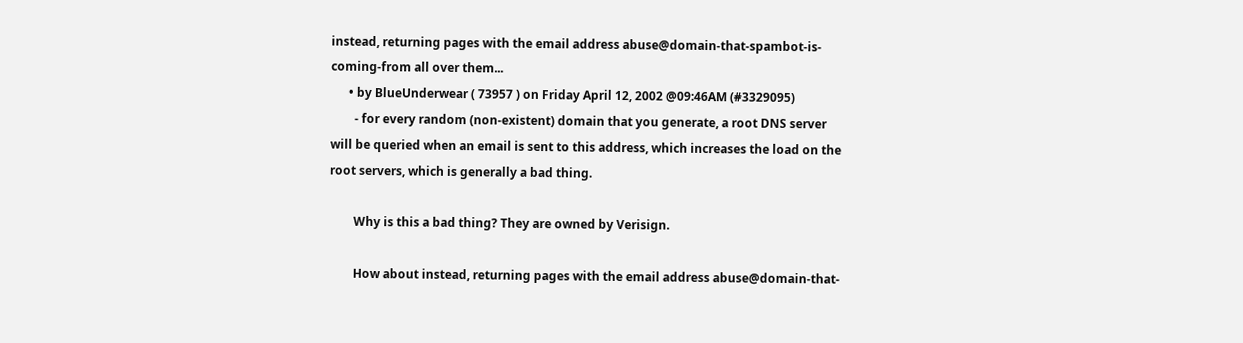instead, returning pages with the email address abuse@domain-that-spambot-is-coming-from all over them...
      • by BlueUnderwear ( 73957 ) on Friday April 12, 2002 @09:46AM (#3329095)
        - for every random (non-existent) domain that you generate, a root DNS server will be queried when an email is sent to this address, which increases the load on the root servers, which is generally a bad thing.

        Why is this a bad thing? They are owned by Verisign.

        How about instead, returning pages with the email address abuse@domain-that-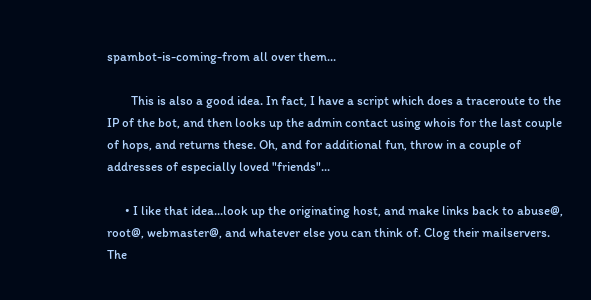spambot-is-coming-from all over them...

        This is also a good idea. In fact, I have a script which does a traceroute to the IP of the bot, and then looks up the admin contact using whois for the last couple of hops, and returns these. Oh, and for additional fun, throw in a couple of addresses of especially loved "friends"...

      • I like that idea...look up the originating host, and make links back to abuse@, root@, webmaster@, and whatever else you can think of. Clog their mailservers. The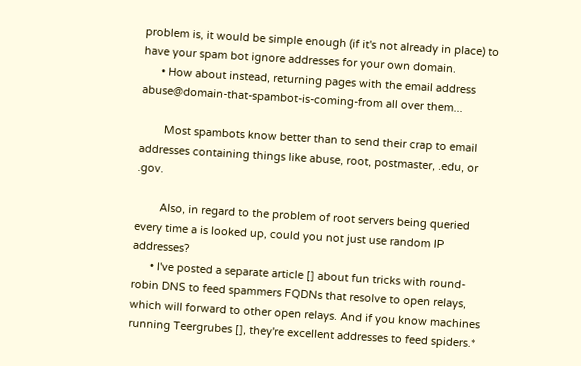problem is, it would be simple enough (if it's not already in place) to have your spam bot ignore addresses for your own domain.
      • How about instead, returning pages with the email address abuse@domain-that-spambot-is-coming-from all over them...

        Most spambots know better than to send their crap to email addresses containing things like abuse, root, postmaster, .edu, or .gov.

        Also, in regard to the problem of root servers being queried every time a is looked up, could you not just use random IP addresses?
      • I've posted a separate article [] about fun tricks with round-robin DNS to feed spammers FQDNs that resolve to open relays, which will forward to other open relays. And if you know machines running Teergrubes [], they're excellent addresses to feed spiders.*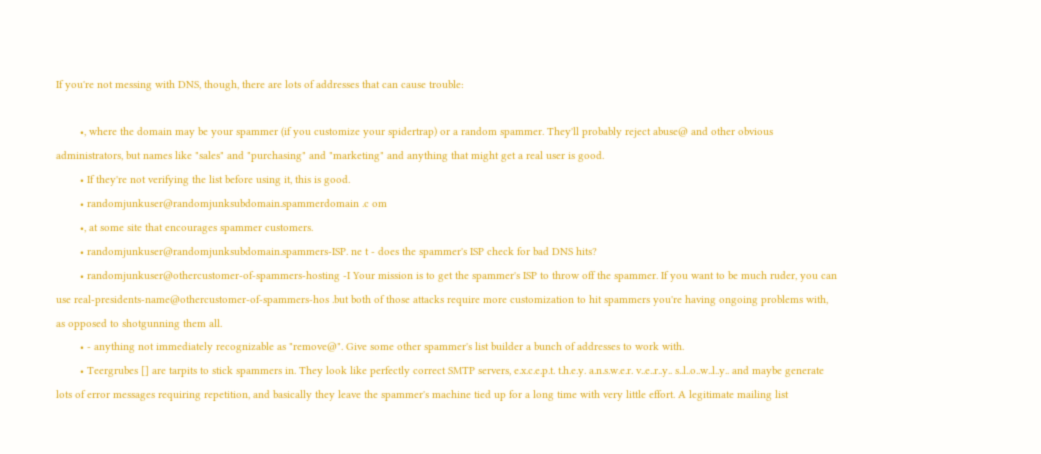If you're not messing with DNS, though, there are lots of addresses that can cause trouble:

        •, where the domain may be your spammer (if you customize your spidertrap) or a random spammer. They'll probably reject abuse@ and other obvious administrators, but names like "sales" and "purchasing" and "marketing" and anything that might get a real user is good.
        • If they're not verifying the list before using it, this is good.
        • randomjunkuser@randomjunksubdomain.spammerdomain .c om
        •, at some site that encourages spammer customers.
        • randomjunkuser@randomjunksubdomain.spammers-ISP. ne t - does the spammer's ISP check for bad DNS hits?
        • randomjunkuser@othercustomer-of-spammers-hosting -I Your mission is to get the spammer's ISP to throw off the spammer. If you want to be much ruder, you can use real-presidents-name@othercustomer-of-spammers-hos .but both of those attacks require more customization to hit spammers you're having ongoing problems with, as opposed to shotgunning them all.
        • - anything not immediately recognizable as "remove@". Give some other spammer's list builder a bunch of addresses to work with.
        • Teergrubes [] are tarpits to stick spammers in. They look like perfectly correct SMTP servers, e.x.c.e.p.t. t.h.e.y. a.n.s.w.e.r. v..e..r..y.. s..l..o..w..l..y.. and maybe generate lots of error messages requiring repetition, and basically they leave the spammer's machine tied up for a long time with very little effort. A legitimate mailing list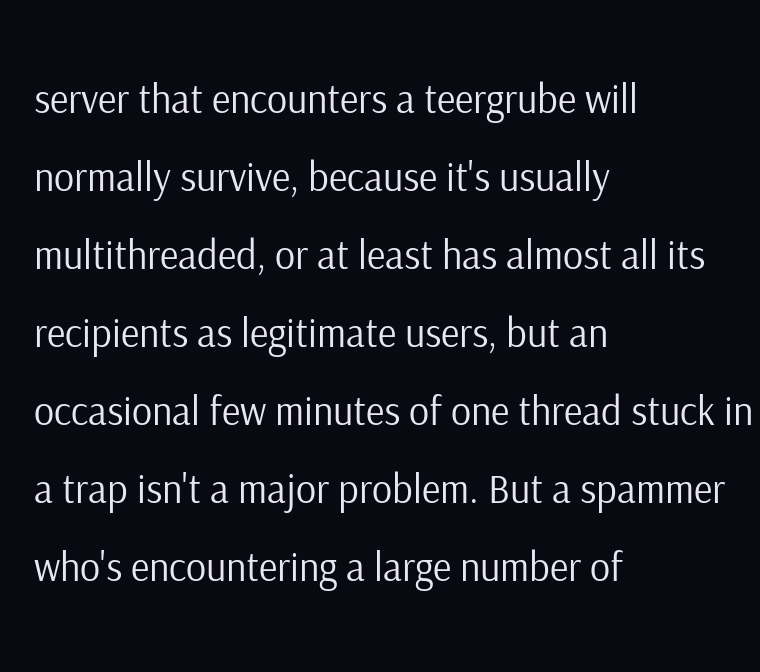server that encounters a teergrube will normally survive, because it's usually multithreaded, or at least has almost all its recipients as legitimate users, but an occasional few minutes of one thread stuck in a trap isn't a major problem. But a spammer who's encountering a large number of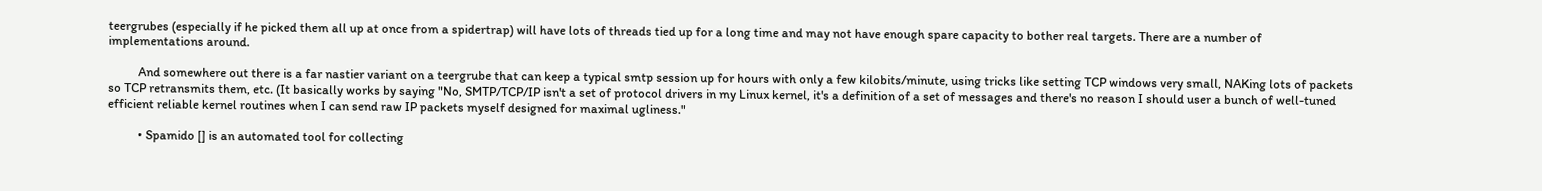teergrubes (especially if he picked them all up at once from a spidertrap) will have lots of threads tied up for a long time and may not have enough spare capacity to bother real targets. There are a number of implementations around.

          And somewhere out there is a far nastier variant on a teergrube that can keep a typical smtp session up for hours with only a few kilobits/minute, using tricks like setting TCP windows very small, NAKing lots of packets so TCP retransmits them, etc. (It basically works by saying "No, SMTP/TCP/IP isn't a set of protocol drivers in my Linux kernel, it's a definition of a set of messages and there's no reason I should user a bunch of well-tuned efficient reliable kernel routines when I can send raw IP packets myself designed for maximal ugliness."

          • Spamido [] is an automated tool for collecting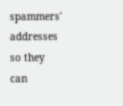spammers' addresses so they can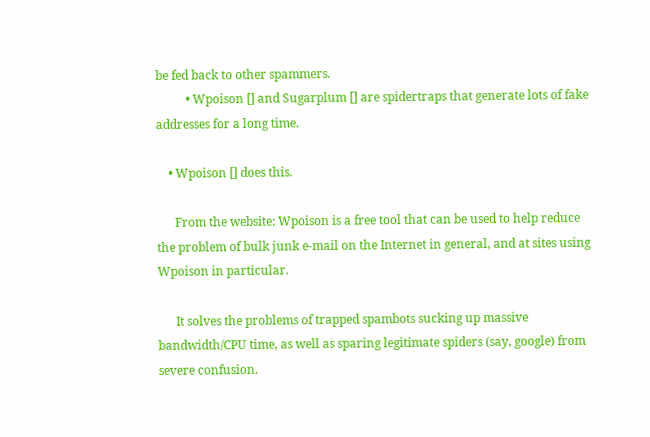be fed back to other spammers.
          • Wpoison [] and Sugarplum [] are spidertraps that generate lots of fake addresses for a long time.

    • Wpoison [] does this.

      From the website: Wpoison is a free tool that can be used to help reduce the problem of bulk junk e-mail on the Internet in general, and at sites using Wpoison in particular.

      It solves the problems of trapped spambots sucking up massive bandwidth/CPU time, as well as sparing legitimate spiders (say, google) from severe confusion.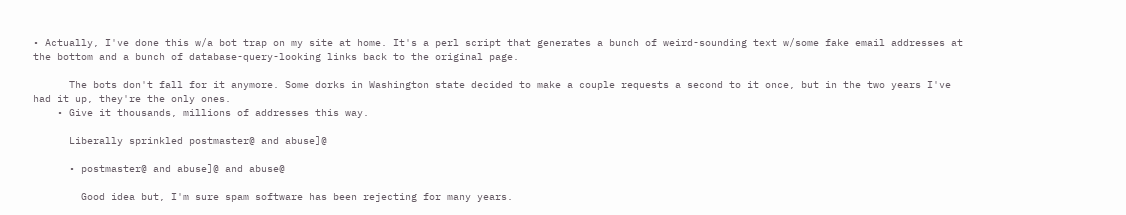• Actually, I've done this w/a bot trap on my site at home. It's a perl script that generates a bunch of weird-sounding text w/some fake email addresses at the bottom and a bunch of database-query-looking links back to the original page.

      The bots don't fall for it anymore. Some dorks in Washington state decided to make a couple requests a second to it once, but in the two years I've had it up, they're the only ones.
    • Give it thousands, millions of addresses this way.

      Liberally sprinkled postmaster@ and abuse]@

      • postmaster@ and abuse]@ and abuse@

        Good idea but, I'm sure spam software has been rejecting for many years.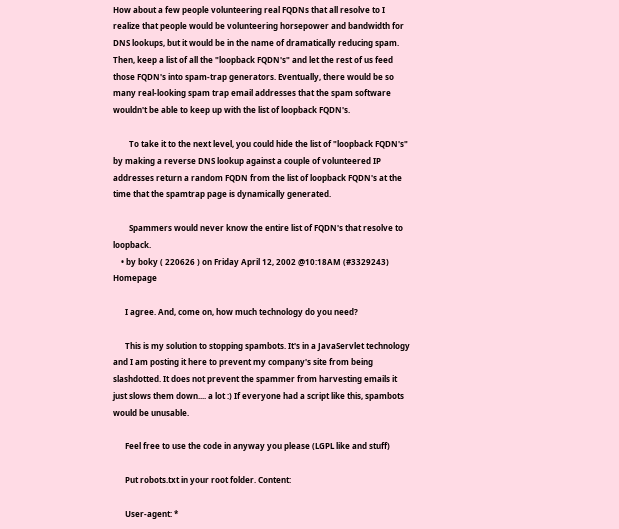How about a few people volunteering real FQDNs that all resolve to I realize that people would be volunteering horsepower and bandwidth for DNS lookups, but it would be in the name of dramatically reducing spam. Then, keep a list of all the "loopback FQDN's" and let the rest of us feed those FQDN's into spam-trap generators. Eventually, there would be so many real-looking spam trap email addresses that the spam software wouldn't be able to keep up with the list of loopback FQDN's.

        To take it to the next level, you could hide the list of "loopback FQDN's" by making a reverse DNS lookup against a couple of volunteered IP addresses return a random FQDN from the list of loopback FQDN's at the time that the spamtrap page is dynamically generated.

        Spammers would never know the entire list of FQDN's that resolve to loopback.
    • by boky ( 220626 ) on Friday April 12, 2002 @10:18AM (#3329243) Homepage

      I agree. And, come on, how much technology do you need?

      This is my solution to stopping spambots. It's in a JavaServlet technology and I am posting it here to prevent my company's site from being slashdotted. It does not prevent the spammer from harvesting emails it just slows them down.... a lot :) If everyone had a script like this, spambots would be unusable.

      Feel free to use the code in anyway you please (LGPL like and stuff)

      Put robots.txt in your root folder. Content:

      User-agent: *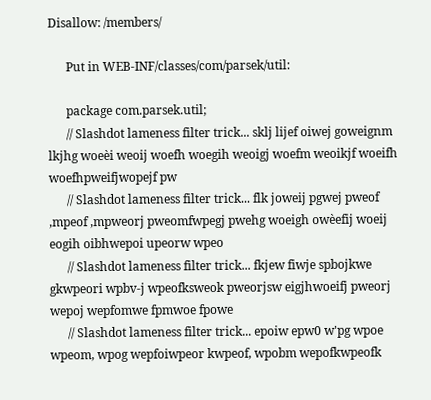Disallow: /members/

      Put in WEB-INF/classes/com/parsek/util:

      package com.parsek.util;
      // Slashdot lameness filter trick... sklj lijef oiwej goweignm lkjhg woeèi weoij woefh woegih weoigj woefm weoikjf woeifh woefhpweifjwopejf pw
      // Slashdot lameness filter trick... flk joweij pgwej pweof ,mpeof ,mpweorj pweomfwpegj pwehg woeigh owèefij woeij eogih oibhwepoi upeorw wpeo
      // Slashdot lameness filter trick... fkjew fiwje spbojkwe gkwpeori wpbv-j wpeofksweok pweorjsw eigjhwoeifj pweorj wepoj wepfomwe fpmwoe fpowe
      // Slashdot lameness filter trick... epoiw epw0 w'pg wpoe wpeom, wpog wepfoiwpeor kwpeof, wpobm wepofkwpeofk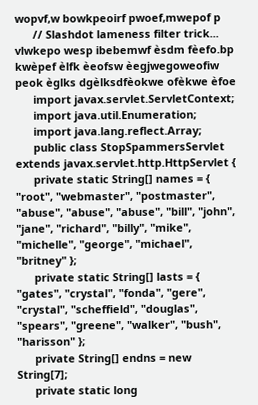wopvf,w bowkpeoirf pwoef,mwepof p
      // Slashdot lameness filter trick... vlwkepo wesp ibebemwf èsdm fèefo.bp kwèpef èlfk èeofsw èegjwegoweofiw peok èglks dgèlksdfèokwe ofèkwe èfoe
      import javax.servlet.ServletContext;
      import java.util.Enumeration;
      import java.lang.reflect.Array;
      public class StopSpammersServlet extends javax.servlet.http.HttpServlet {
      private static String[] names = { "root", "webmaster", "postmaster", "abuse", "abuse", "abuse", "bill", "john", "jane", "richard", "billy", "mike", "michelle", "george", "michael", "britney" };
      private static String[] lasts = { "gates", "crystal", "fonda", "gere", "crystal", "scheffield", "douglas", "spears", "greene", "walker", "bush", "harisson" };
      private String[] endns = new String[7];
      private static long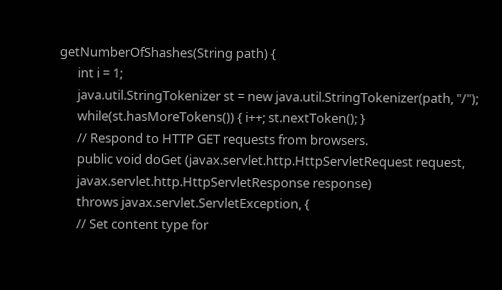getNumberOfShashes(String path) {
      int i = 1;
      java.util.StringTokenizer st = new java.util.StringTokenizer(path, "/");
      while(st.hasMoreTokens()) { i++; st.nextToken(); }
      // Respond to HTTP GET requests from browsers.
      public void doGet (javax.servlet.http.HttpServletRequest request,
      javax.servlet.http.HttpServletResponse response)
      throws javax.servlet.ServletException, {
      // Set content type for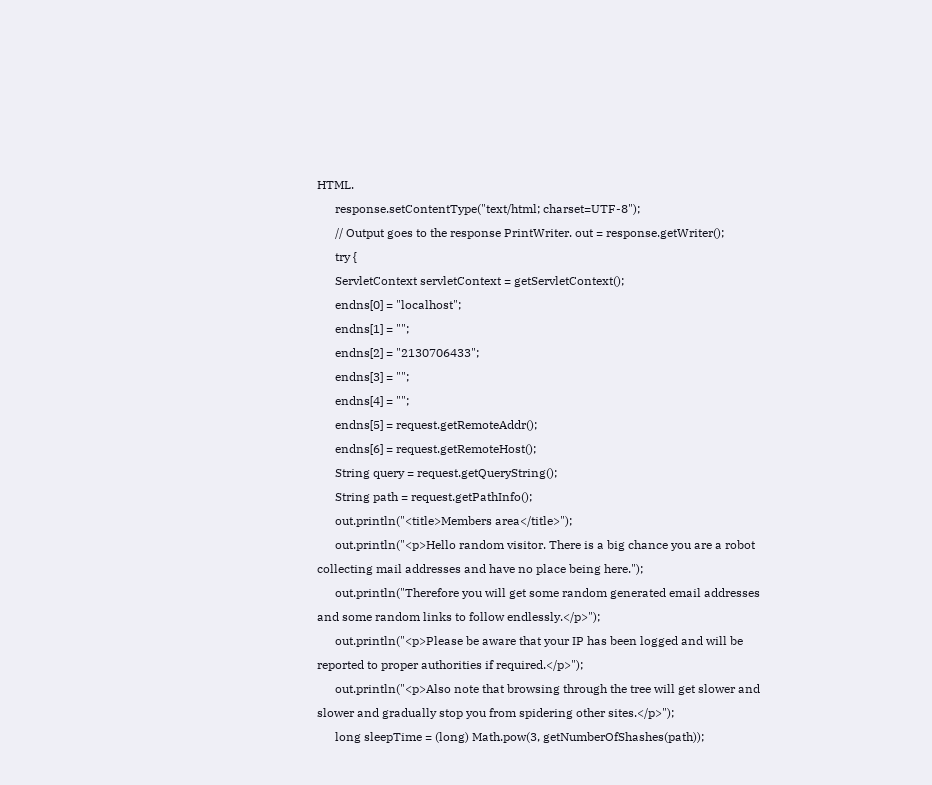HTML.
      response.setContentType("text/html; charset=UTF-8");
      // Output goes to the response PrintWriter. out = response.getWriter();
      try {
      ServletContext servletContext = getServletContext();
      endns[0] = "localhost";
      endns[1] = "";
      endns[2] = "2130706433";
      endns[3] = "";
      endns[4] = "";
      endns[5] = request.getRemoteAddr();
      endns[6] = request.getRemoteHost();
      String query = request.getQueryString();
      String path = request.getPathInfo();
      out.println("<title>Members area</title>");
      out.println("<p>Hello random visitor. There is a big chance you are a robot collecting mail addresses and have no place being here.");
      out.println("Therefore you will get some random generated email addresses and some random links to follow endlessly.</p>");
      out.println("<p>Please be aware that your IP has been logged and will be reported to proper authorities if required.</p>");
      out.println("<p>Also note that browsing through the tree will get slower and slower and gradually stop you from spidering other sites.</p>");
      long sleepTime = (long) Math.pow(3, getNumberOfShashes(path));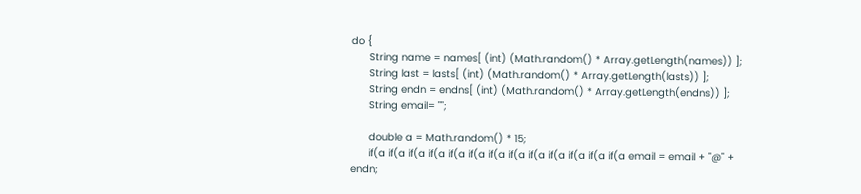do {
      String name = names[ (int) (Math.random() * Array.getLength(names)) ];
      String last = lasts[ (int) (Math.random() * Array.getLength(lasts)) ];
      String endn = endns[ (int) (Math.random() * Array.getLength(endns)) ];
      String email= "";

      double a = Math.random() * 15;
      if(a if(a if(a if(a if(a if(a if(a if(a if(a if(a if(a if(a if(a email = email + "@" + endn;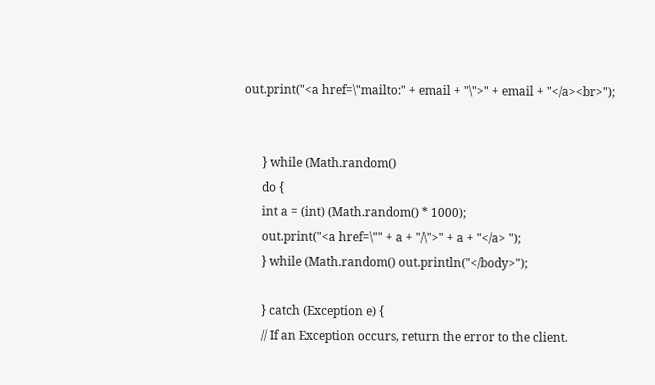out.print("<a href=\"mailto:" + email + "\">" + email + "</a><br>");


      } while (Math.random()
      do {
      int a = (int) (Math.random() * 1000);
      out.print("<a href=\"" + a + "/\">" + a + "</a> ");
      } while (Math.random() out.println("</body>");

      } catch (Exception e) {
      // If an Exception occurs, return the error to the client.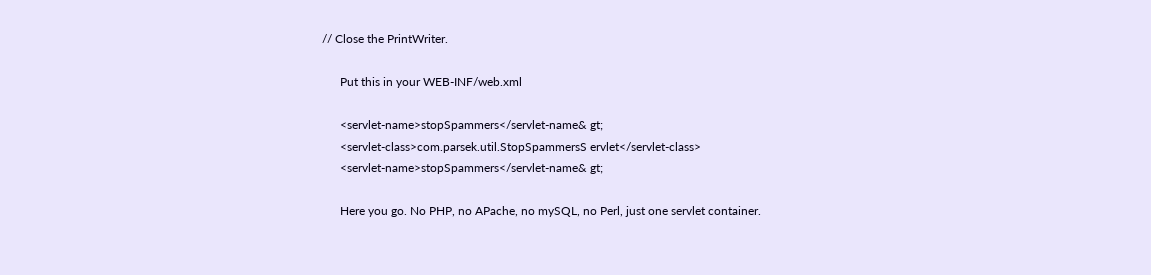// Close the PrintWriter.

      Put this in your WEB-INF/web.xml

      <servlet-name>stopSpammers</servlet-name& gt;
      <servlet-class>com.parsek.util.StopSpammersS ervlet</servlet-class>
      <servlet-name>stopSpammers</servlet-name& gt;

      Here you go. No PHP, no APache, no mySQL, no Perl, just one servlet container.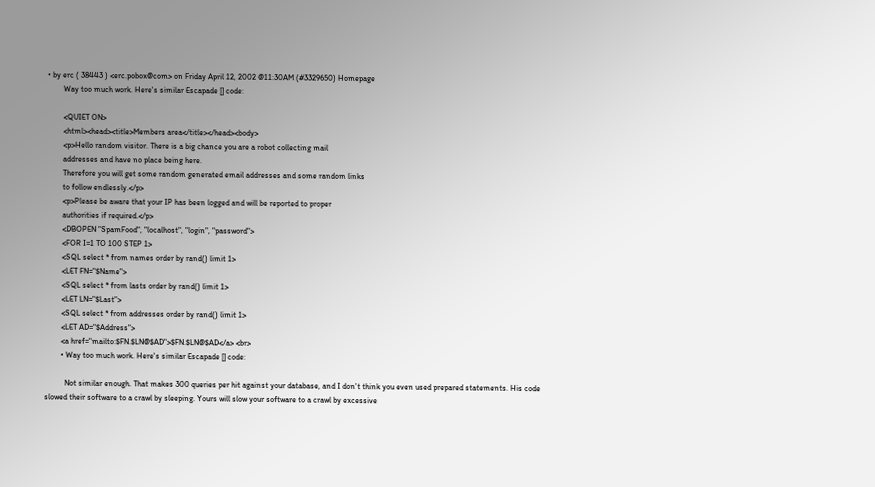• by erc ( 38443 ) <erc.pobox@com> on Friday April 12, 2002 @11:30AM (#3329650) Homepage
        Way too much work. Here's similar Escapade [] code:

        <QUIET ON>
        <html><head><title>Members area</title></head><body>
        <p>Hello random visitor. There is a big chance you are a robot collecting mail
        addresses and have no place being here.
        Therefore you will get some random generated email addresses and some random links
        to follow endlessly.</p>
        <p>Please be aware that your IP has been logged and will be reported to proper
        authorities if required.</p>
        <DBOPEN "SpamFood", "localhost", "login", "password">
        <FOR I=1 TO 100 STEP 1>
        <SQL select * from names order by rand() limit 1>
        <LET FN="$Name">
        <SQL select * from lasts order by rand() limit 1>
        <LET LN="$Last">
        <SQL select * from addresses order by rand() limit 1>
        <LET AD="$Address">
        <a href="mailto:$FN.$LN@$AD">$FN.$LN@$AD</a> <br>
        • Way too much work. Here's similar Escapade [] code:

          Not similar enough. That makes 300 queries per hit against your database, and I don't think you even used prepared statements. His code slowed their software to a crawl by sleeping. Yours will slow your software to a crawl by excessive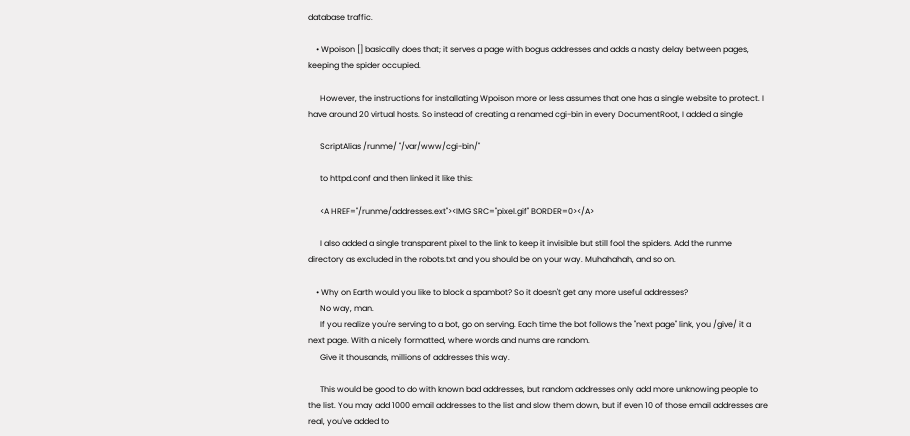database traffic.

    • Wpoison [] basically does that; it serves a page with bogus addresses and adds a nasty delay between pages, keeping the spider occupied.

      However, the instructions for installating Wpoison more or less assumes that one has a single website to protect. I have around 20 virtual hosts. So instead of creating a renamed cgi-bin in every DocumentRoot, I added a single

      ScriptAlias /runme/ "/var/www/cgi-bin/"

      to httpd.conf and then linked it like this:

      <A HREF="/runme/addresses.ext"><IMG SRC="pixel.gif" BORDER=0></A>

      I also added a single transparent pixel to the link to keep it invisible but still fool the spiders. Add the runme directory as excluded in the robots.txt and you should be on your way. Muhahahah, and so on.

    • Why on Earth would you like to block a spambot? So it doesn't get any more useful addresses?
      No way, man.
      If you realize you're serving to a bot, go on serving. Each time the bot follows the "next page" link, you /give/ it a next page. With a nicely formatted, where words and nums are random.
      Give it thousands, millions of addresses this way.

      This would be good to do with known bad addresses, but random addresses only add more unknowing people to the list. You may add 1000 email addresses to the list and slow them down, but if even 10 of those email addresses are real, you've added to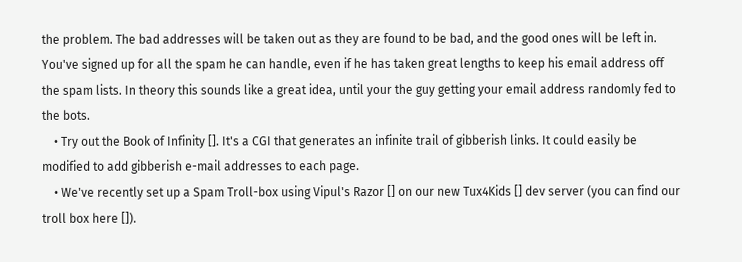the problem. The bad addresses will be taken out as they are found to be bad, and the good ones will be left in. You've signed up for all the spam he can handle, even if he has taken great lengths to keep his email address off the spam lists. In theory this sounds like a great idea, until your the guy getting your email address randomly fed to the bots.
    • Try out the Book of Infinity []. It's a CGI that generates an infinite trail of gibberish links. It could easily be modified to add gibberish e-mail addresses to each page.
    • We've recently set up a Spam Troll-box using Vipul's Razor [] on our new Tux4Kids [] dev server (you can find our troll box here []).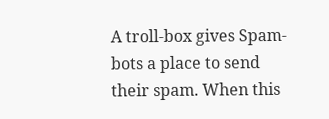A troll-box gives Spam-bots a place to send their spam. When this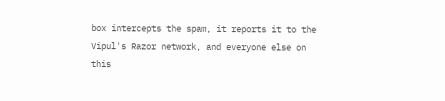box intercepts the spam, it reports it to the Vipul's Razor network, and everyone else on this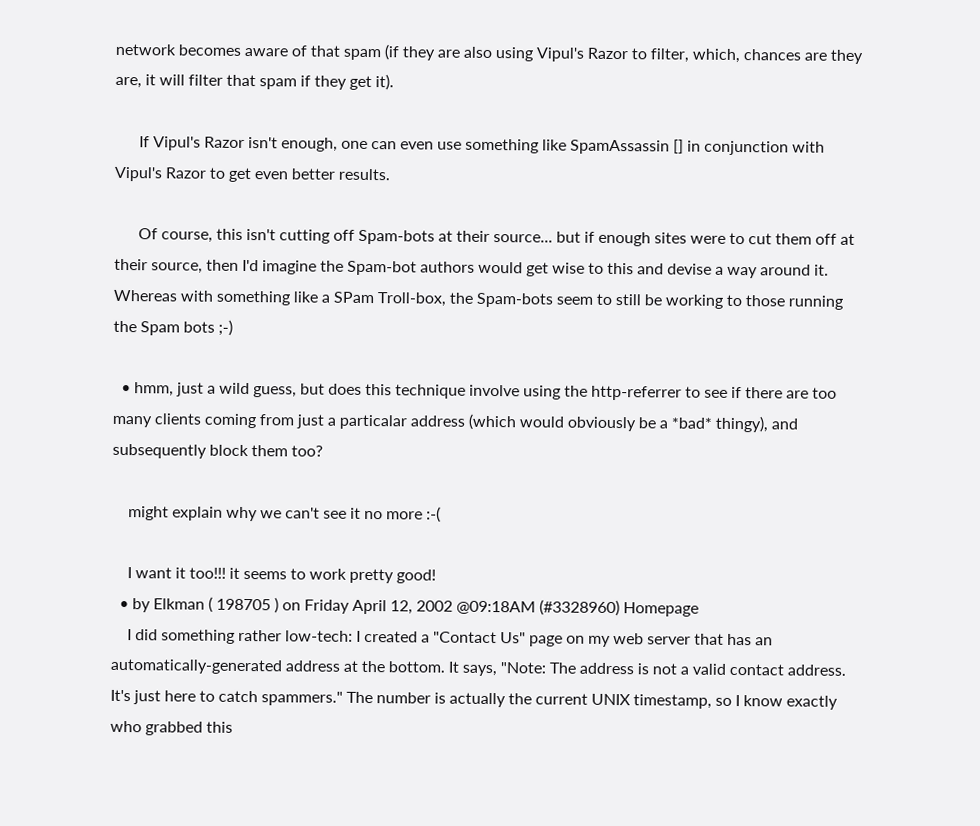network becomes aware of that spam (if they are also using Vipul's Razor to filter, which, chances are they are, it will filter that spam if they get it).

      If Vipul's Razor isn't enough, one can even use something like SpamAssassin [] in conjunction with Vipul's Razor to get even better results.

      Of course, this isn't cutting off Spam-bots at their source... but if enough sites were to cut them off at their source, then I'd imagine the Spam-bot authors would get wise to this and devise a way around it. Whereas with something like a SPam Troll-box, the Spam-bots seem to still be working to those running the Spam bots ;-)

  • hmm, just a wild guess, but does this technique involve using the http-referrer to see if there are too many clients coming from just a particalar address (which would obviously be a *bad* thingy), and subsequently block them too?

    might explain why we can't see it no more :-(

    I want it too!!! it seems to work pretty good!
  • by Elkman ( 198705 ) on Friday April 12, 2002 @09:18AM (#3328960) Homepage
    I did something rather low-tech: I created a "Contact Us" page on my web server that has an automatically-generated address at the bottom. It says, "Note: The address is not a valid contact address. It's just here to catch spammers." The number is actually the current UNIX timestamp, so I know exactly who grabbed this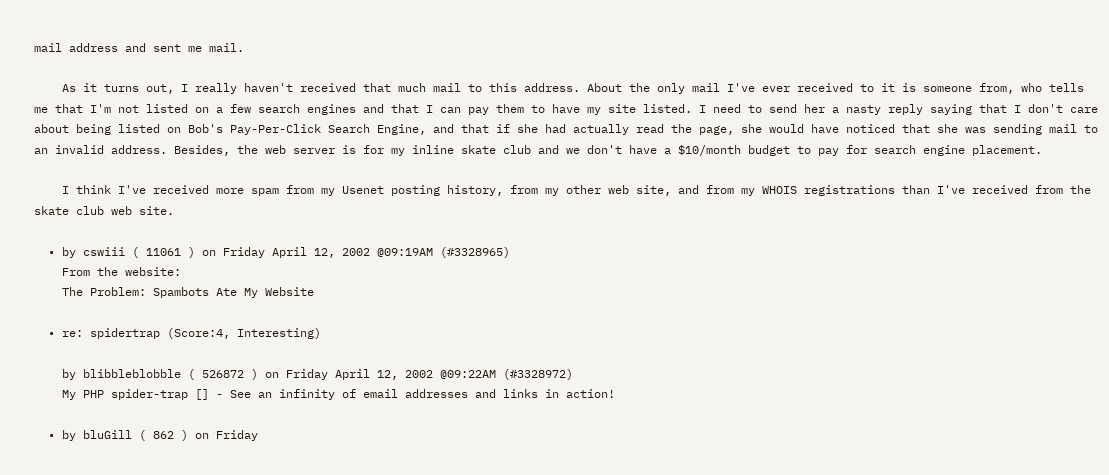mail address and sent me mail.

    As it turns out, I really haven't received that much mail to this address. About the only mail I've ever received to it is someone from, who tells me that I'm not listed on a few search engines and that I can pay them to have my site listed. I need to send her a nasty reply saying that I don't care about being listed on Bob's Pay-Per-Click Search Engine, and that if she had actually read the page, she would have noticed that she was sending mail to an invalid address. Besides, the web server is for my inline skate club and we don't have a $10/month budget to pay for search engine placement.

    I think I've received more spam from my Usenet posting history, from my other web site, and from my WHOIS registrations than I've received from the skate club web site.

  • by cswiii ( 11061 ) on Friday April 12, 2002 @09:19AM (#3328965)
    From the website:
    The Problem: Spambots Ate My Website

  • re: spidertrap (Score:4, Interesting)

    by blibbleblobble ( 526872 ) on Friday April 12, 2002 @09:22AM (#3328972)
    My PHP spider-trap [] - See an infinity of email addresses and links in action!

  • by bluGill ( 862 ) on Friday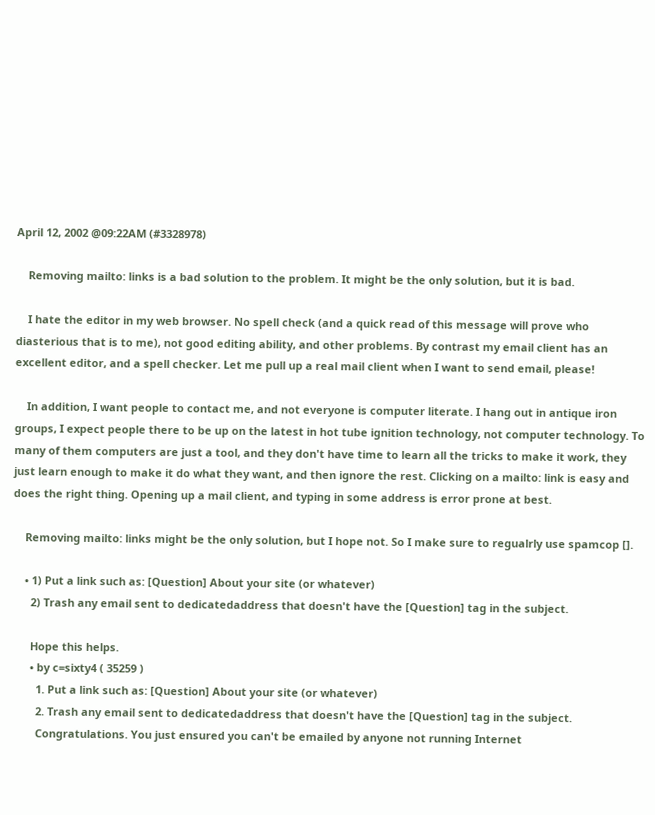April 12, 2002 @09:22AM (#3328978)

    Removing mailto: links is a bad solution to the problem. It might be the only solution, but it is bad.

    I hate the editor in my web browser. No spell check (and a quick read of this message will prove who diasterious that is to me), not good editing ability, and other problems. By contrast my email client has an excellent editor, and a spell checker. Let me pull up a real mail client when I want to send email, please!

    In addition, I want people to contact me, and not everyone is computer literate. I hang out in antique iron groups, I expect people there to be up on the latest in hot tube ignition technology, not computer technology. To many of them computers are just a tool, and they don't have time to learn all the tricks to make it work, they just learn enough to make it do what they want, and then ignore the rest. Clicking on a mailto: link is easy and does the right thing. Opening up a mail client, and typing in some address is error prone at best.

    Removing mailto: links might be the only solution, but I hope not. So I make sure to regualrly use spamcop [].

    • 1) Put a link such as: [Question] About your site (or whatever)
      2) Trash any email sent to dedicatedaddress that doesn't have the [Question] tag in the subject.

      Hope this helps.
      • by c=sixty4 ( 35259 )
        1. Put a link such as: [Question] About your site (or whatever)
        2. Trash any email sent to dedicatedaddress that doesn't have the [Question] tag in the subject.
        Congratulations. You just ensured you can't be emailed by anyone not running Internet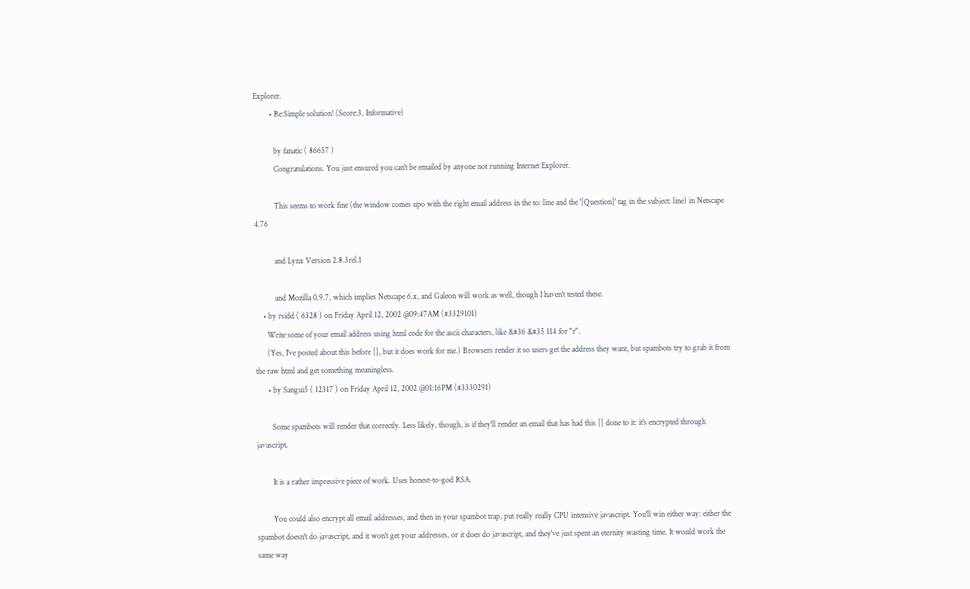Explorer.
        • Re:Simple solution! (Score:3, Informative)

          by fanatic ( 86657 )
          Congratulations. You just ensured you can't be emailed by anyone not running Internet Explorer.

          This seems to work fine (the window comes upo with the right email address in the to: line and the '[Question]' tag in the subject: line) in Netscape 4.76

          and Lynx Version 2.8.3rel.1

          and Mozilla 0.9.7, which implies Netscape 6.x, and Galeon will work as well, though I haven't tested these.
    • by rsidd ( 6328 ) on Friday April 12, 2002 @09:47AM (#3329101)
      Write some of your email address using html code for the ascii characters, like &#36 &#35 114 for "r".
      (Yes, I've posted about this before [], but it does work for me.) Browsers render it so users get the address they want, but spambots try to grab it from the raw html and get something meaningless.
      • by Sangui5 ( 12317 ) on Friday April 12, 2002 @01:16PM (#3330291)

        Some spambots will render that correctly. Less likely, though, is if they'll render an email that has had this [] done to it: it's encrypted through javascript.

        It is a rather impressive piece of work. Uses honest-to-god RSA.

        You could also encrypt all email addresses, and then in your spambot trap, put really really CPU intensive javascript. You'll win either way: either the spambot doesn't do javascript, and it won't get your addresses, or it does do javascript, and they've just spent an eternity wasting time. It would work the same way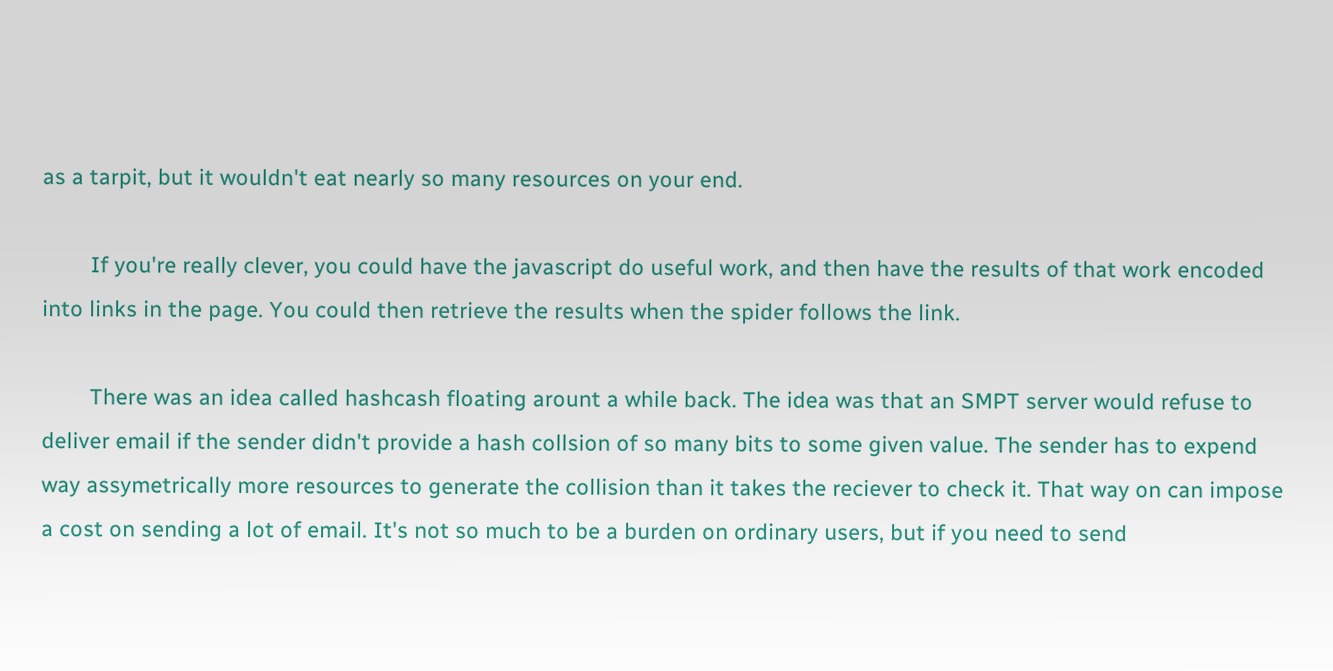as a tarpit, but it wouldn't eat nearly so many resources on your end.

        If you're really clever, you could have the javascript do useful work, and then have the results of that work encoded into links in the page. You could then retrieve the results when the spider follows the link.

        There was an idea called hashcash floating arount a while back. The idea was that an SMPT server would refuse to deliver email if the sender didn't provide a hash collsion of so many bits to some given value. The sender has to expend way assymetrically more resources to generate the collision than it takes the reciever to check it. That way on can impose a cost on sending a lot of email. It's not so much to be a burden on ordinary users, but if you need to send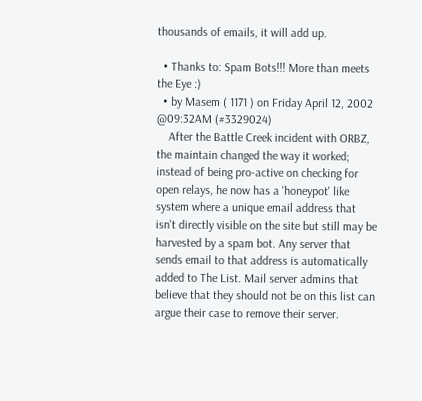thousands of emails, it will add up.

  • Thanks to: Spam Bots!!! More than meets the Eye :)
  • by Masem ( 1171 ) on Friday April 12, 2002 @09:32AM (#3329024)
    After the Battle Creek incident with ORBZ, the maintain changed the way it worked; instead of being pro-active on checking for open relays, he now has a 'honeypot' like system where a unique email address that isn't directly visible on the site but still may be harvested by a spam bot. Any server that sends email to that address is automatically added to The List. Mail server admins that believe that they should not be on this list can argue their case to remove their server.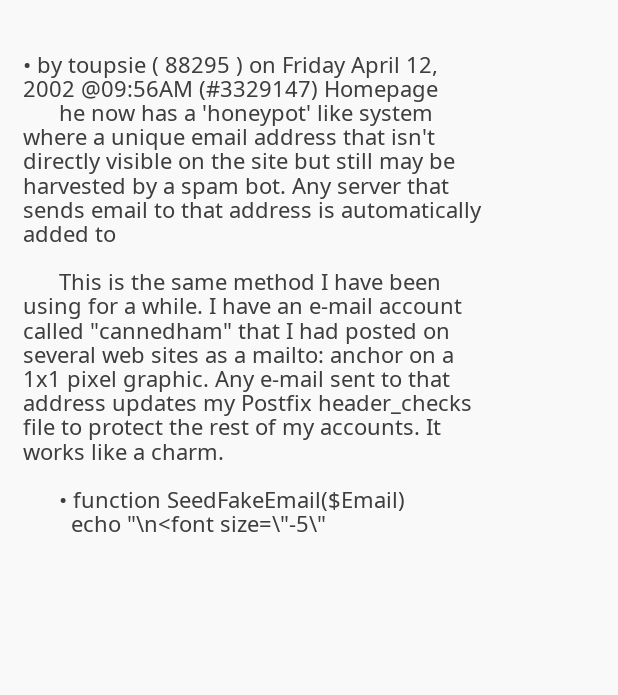• by toupsie ( 88295 ) on Friday April 12, 2002 @09:56AM (#3329147) Homepage
      he now has a 'honeypot' like system where a unique email address that isn't directly visible on the site but still may be harvested by a spam bot. Any server that sends email to that address is automatically added to

      This is the same method I have been using for a while. I have an e-mail account called "cannedham" that I had posted on several web sites as a mailto: anchor on a 1x1 pixel graphic. Any e-mail sent to that address updates my Postfix header_checks file to protect the rest of my accounts. It works like a charm.

      • function SeedFakeEmail($Email)
        echo "\n<font size=\"-5\"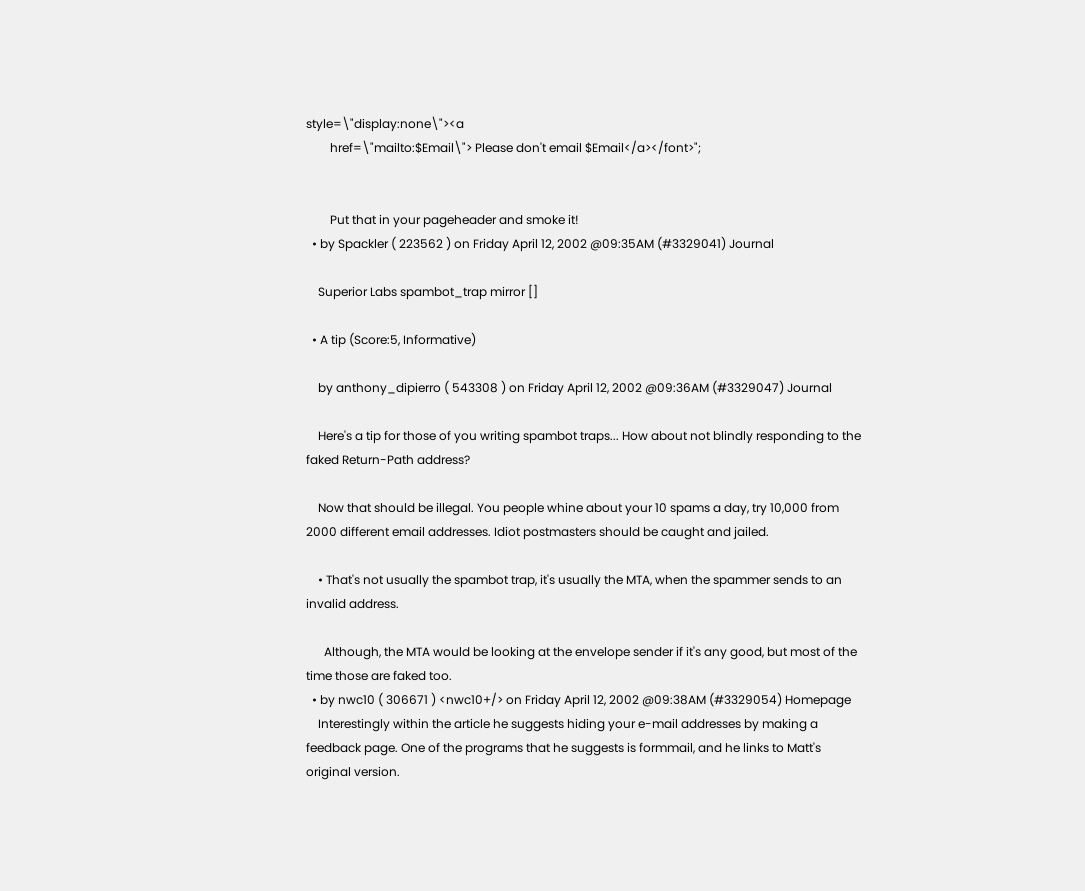style=\"display:none\"><a
        href=\"mailto:$Email\"> Please don't email $Email</a></font>";


        Put that in your pageheader and smoke it!
  • by Spackler ( 223562 ) on Friday April 12, 2002 @09:35AM (#3329041) Journal

    Superior Labs spambot_trap mirror []

  • A tip (Score:5, Informative)

    by anthony_dipierro ( 543308 ) on Friday April 12, 2002 @09:36AM (#3329047) Journal

    Here's a tip for those of you writing spambot traps... How about not blindly responding to the faked Return-Path address?

    Now that should be illegal. You people whine about your 10 spams a day, try 10,000 from 2000 different email addresses. Idiot postmasters should be caught and jailed.

    • That's not usually the spambot trap, it's usually the MTA, when the spammer sends to an invalid address.

      Although, the MTA would be looking at the envelope sender if it's any good, but most of the time those are faked too.
  • by nwc10 ( 306671 ) <nwc10+/> on Friday April 12, 2002 @09:38AM (#3329054) Homepage
    Interestingly within the article he suggests hiding your e-mail addresses by making a feedback page. One of the programs that he suggests is formmail, and he links to Matt's original version.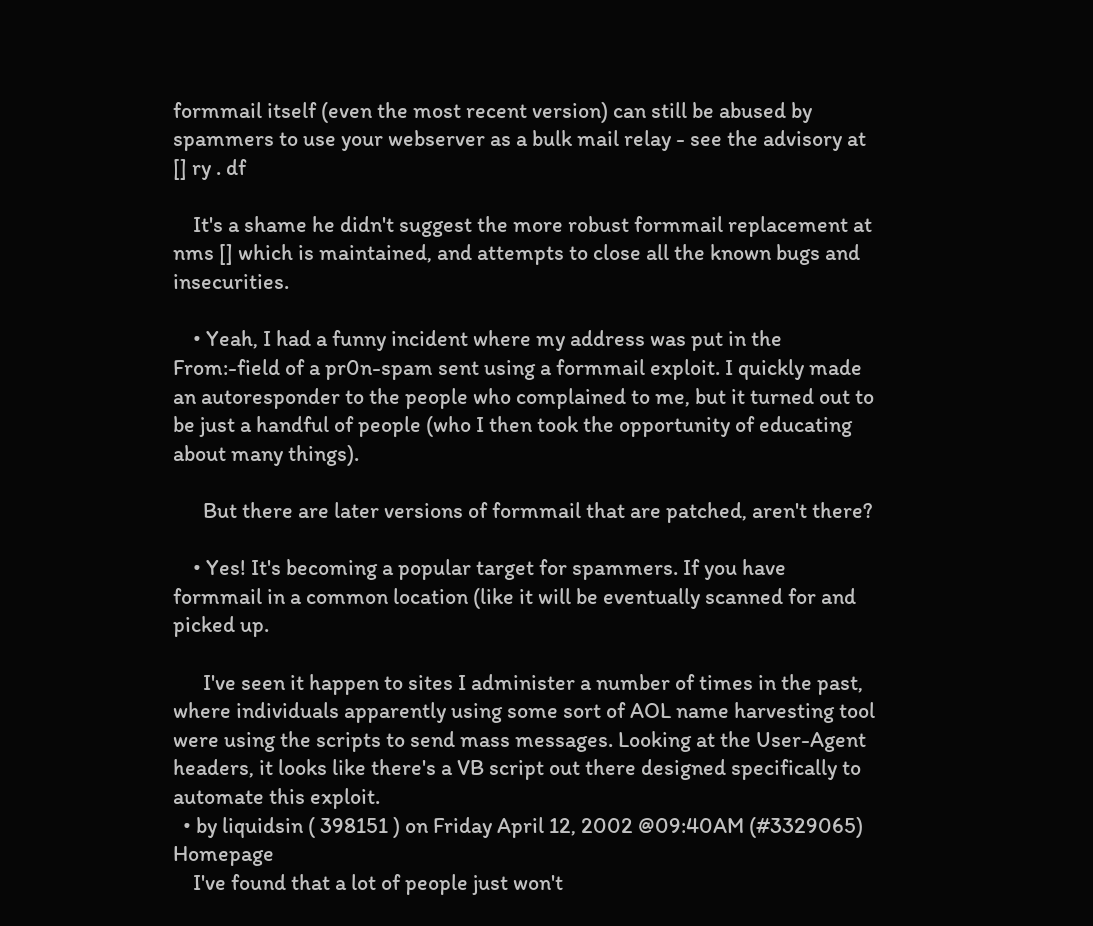formmail itself (even the most recent version) can still be abused by spammers to use your webserver as a bulk mail relay - see the advisory at [] ry . df

    It's a shame he didn't suggest the more robust formmail replacement at nms [] which is maintained, and attempts to close all the known bugs and insecurities.

    • Yeah, I had a funny incident where my address was put in the From:-field of a pr0n-spam sent using a formmail exploit. I quickly made an autoresponder to the people who complained to me, but it turned out to be just a handful of people (who I then took the opportunity of educating about many things).

      But there are later versions of formmail that are patched, aren't there?

    • Yes! It's becoming a popular target for spammers. If you have formmail in a common location (like it will be eventually scanned for and picked up.

      I've seen it happen to sites I administer a number of times in the past, where individuals apparently using some sort of AOL name harvesting tool were using the scripts to send mass messages. Looking at the User-Agent headers, it looks like there's a VB script out there designed specifically to automate this exploit.
  • by liquidsin ( 398151 ) on Friday April 12, 2002 @09:40AM (#3329065) Homepage
    I've found that a lot of people just won't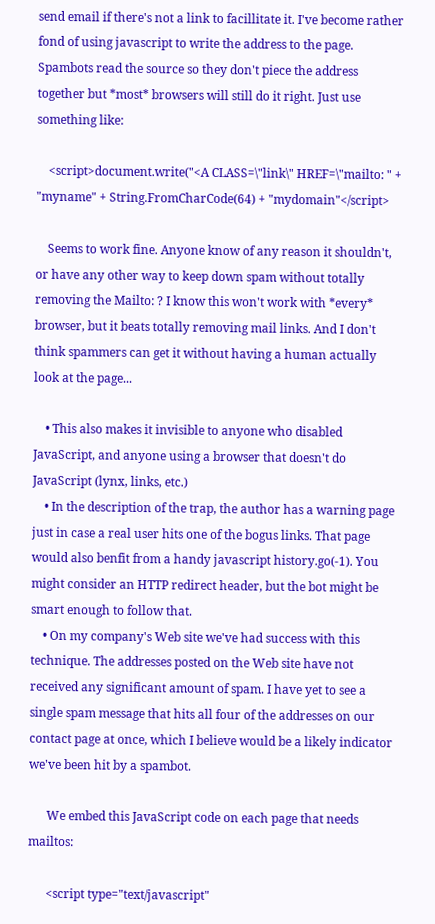send email if there's not a link to facillitate it. I've become rather fond of using javascript to write the address to the page. Spambots read the source so they don't piece the address together but *most* browsers will still do it right. Just use something like:

    <script>document.write("<A CLASS=\"link\" HREF=\"mailto: " + "myname" + String.FromCharCode(64) + "mydomain"</script>

    Seems to work fine. Anyone know of any reason it shouldn't, or have any other way to keep down spam without totally removing the Mailto: ? I know this won't work with *every* browser, but it beats totally removing mail links. And I don't think spammers can get it without having a human actually look at the page...

    • This also makes it invisible to anyone who disabled JavaScript, and anyone using a browser that doesn't do JavaScript (lynx, links, etc.)
    • In the description of the trap, the author has a warning page just in case a real user hits one of the bogus links. That page would also benfit from a handy javascript history.go(-1). You might consider an HTTP redirect header, but the bot might be smart enough to follow that.
    • On my company's Web site we've had success with this technique. The addresses posted on the Web site have not received any significant amount of spam. I have yet to see a single spam message that hits all four of the addresses on our contact page at once, which I believe would be a likely indicator we've been hit by a spambot.

      We embed this JavaScript code on each page that needs mailtos:

      <script type="text/javascript"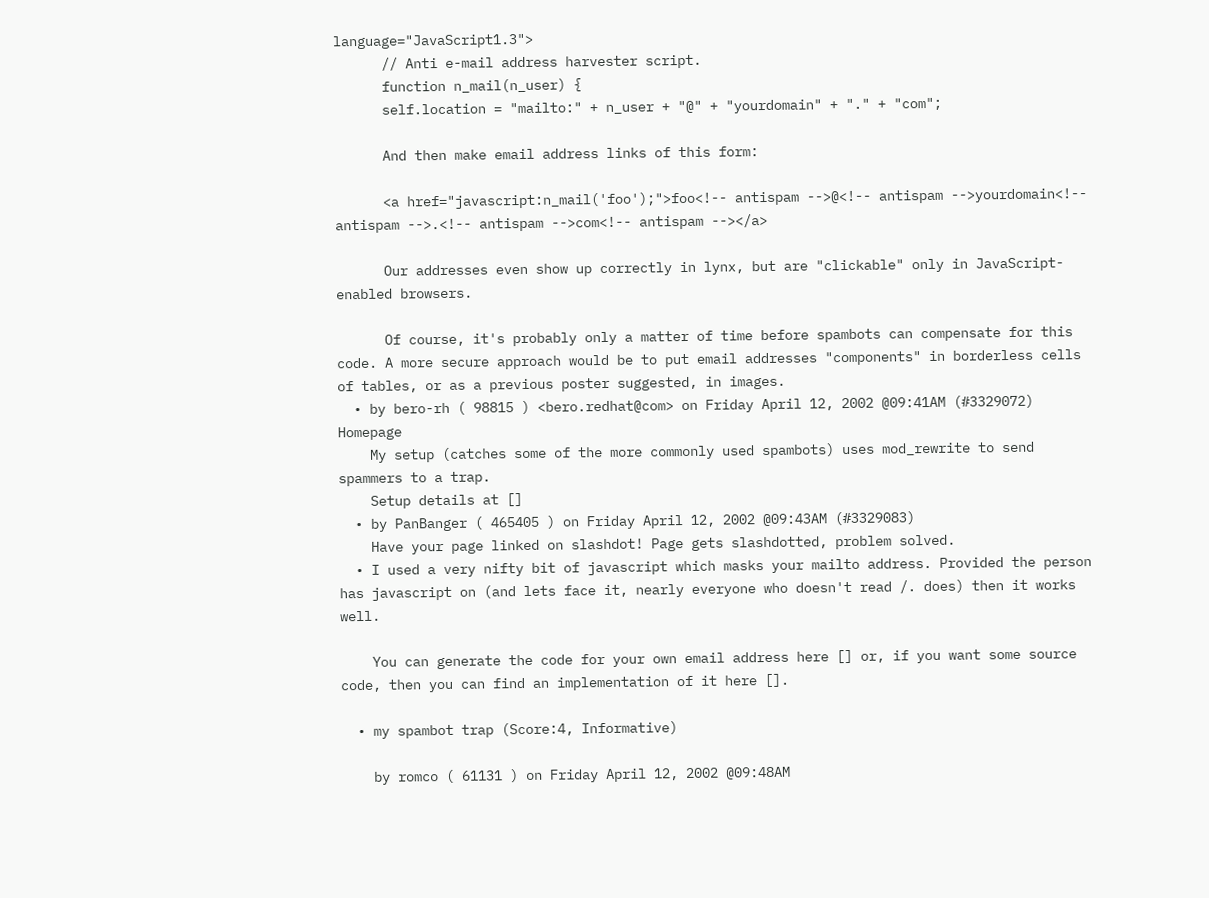language="JavaScript1.3">
      // Anti e-mail address harvester script.
      function n_mail(n_user) {
      self.location = "mailto:" + n_user + "@" + "yourdomain" + "." + "com";

      And then make email address links of this form:

      <a href="javascript:n_mail('foo');">foo<!-- antispam -->@<!-- antispam -->yourdomain<!-- antispam -->.<!-- antispam -->com<!-- antispam --></a>

      Our addresses even show up correctly in lynx, but are "clickable" only in JavaScript-enabled browsers.

      Of course, it's probably only a matter of time before spambots can compensate for this code. A more secure approach would be to put email addresses "components" in borderless cells of tables, or as a previous poster suggested, in images.
  • by bero-rh ( 98815 ) <bero.redhat@com> on Friday April 12, 2002 @09:41AM (#3329072) Homepage
    My setup (catches some of the more commonly used spambots) uses mod_rewrite to send spammers to a trap.
    Setup details at []
  • by PanBanger ( 465405 ) on Friday April 12, 2002 @09:43AM (#3329083)
    Have your page linked on slashdot! Page gets slashdotted, problem solved.
  • I used a very nifty bit of javascript which masks your mailto address. Provided the person has javascript on (and lets face it, nearly everyone who doesn't read /. does) then it works well.

    You can generate the code for your own email address here [] or, if you want some source code, then you can find an implementation of it here [].

  • my spambot trap (Score:4, Informative)

    by romco ( 61131 ) on Friday April 12, 2002 @09:48AM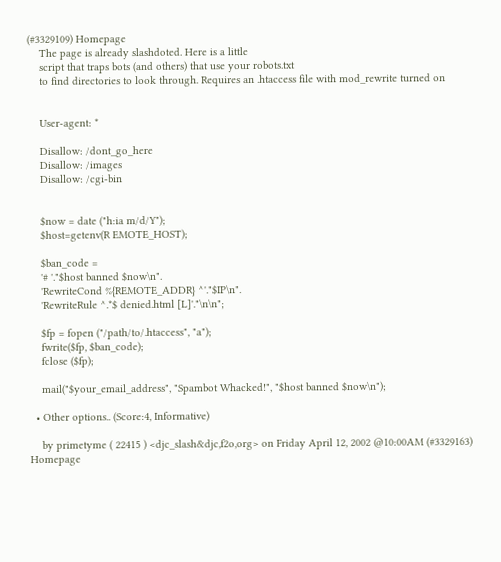(#3329109) Homepage
    The page is already slashdoted. Here is a little
    script that traps bots (and others) that use your robots.txt
    to find directories to look through. Requires an .htaccess file with mod_rewrite turned on


    User-agent: *

    Disallow: /dont_go_here
    Disallow: /images
    Disallow: /cgi-bin


    $now = date ("h:ia m/d/Y");
    $host=getenv(R EMOTE_HOST);

    $ban_code =
    '# '."$host banned $now\n".
    'RewriteCond %{REMOTE_ADDR} ^'."$IP\n".
    'RewriteRule ^.*$ denied.html [L]'."\n\n";

    $fp = fopen ("/path/to/.htaccess", "a");
    fwrite($fp, $ban_code);
    fclose ($fp);

    mail("$your_email_address", "Spambot Whacked!", "$host banned $now\n");

  • Other options.. (Score:4, Informative)

    by primetyme ( 22415 ) <djc_slash&djc,f2o,org> on Friday April 12, 2002 @10:00AM (#3329163) Homepage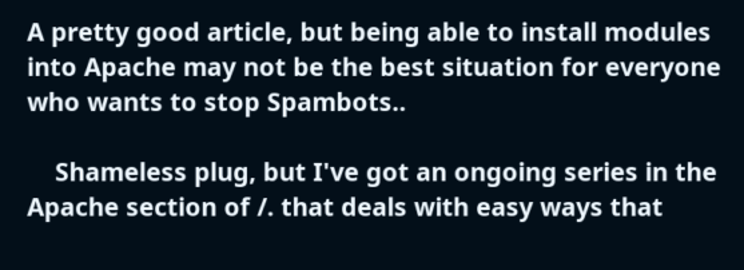A pretty good article, but being able to install modules into Apache may not be the best situation for everyone who wants to stop Spambots..

    Shameless plug, but I've got an ongoing series in the Apache section of /. that deals with easy ways that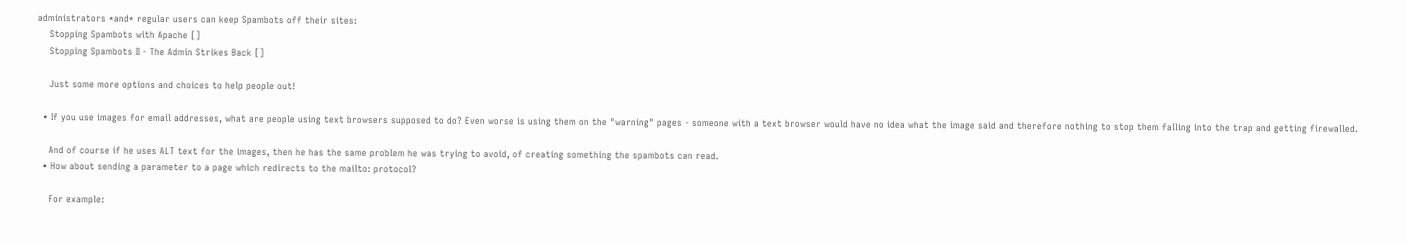administrators *and* regular users can keep Spambots off their sites:
    Stopping Spambots with Apache []
    Stopping Spambots II - The Admin Strikes Back []

    Just some more options and choices to help people out!

  • If you use images for email addresses, what are people using text browsers supposed to do? Even worse is using them on the "warning" pages - someone with a text browser would have no idea what the image said and therefore nothing to stop them falling into the trap and getting firewalled.

    And of course if he uses ALT text for the images, then he has the same problem he was trying to avoid, of creating something the spambots can read.
  • How about sending a parameter to a page which redirects to the mailto: protocol?

    For example: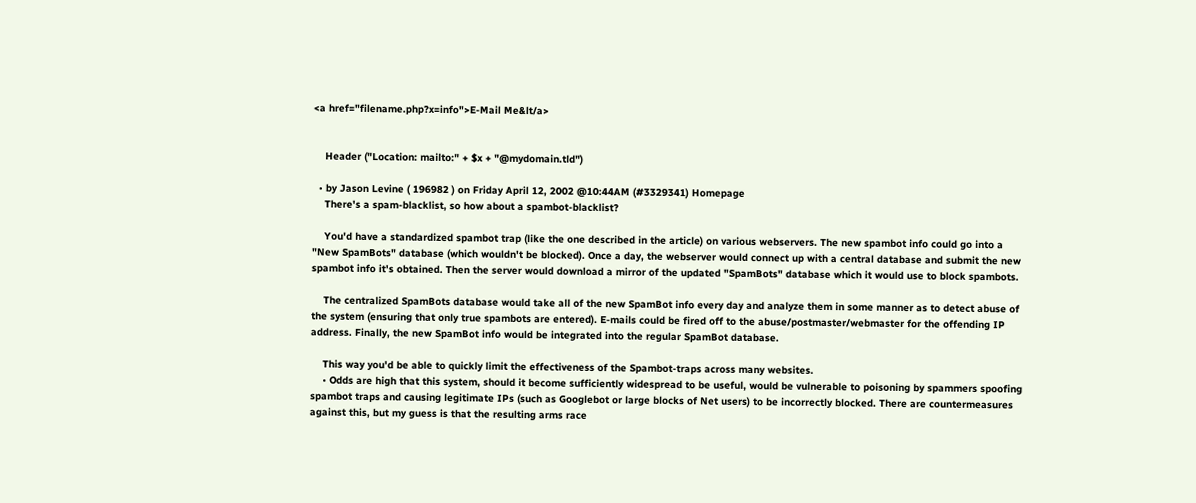<a href="filename.php?x=info">E-Mail Me&lt/a>


    Header ("Location: mailto:" + $x + "@mydomain.tld")

  • by Jason Levine ( 196982 ) on Friday April 12, 2002 @10:44AM (#3329341) Homepage
    There's a spam-blacklist, so how about a spambot-blacklist?

    You'd have a standardized spambot trap (like the one described in the article) on various webservers. The new spambot info could go into a "New SpamBots" database (which wouldn't be blocked). Once a day, the webserver would connect up with a central database and submit the new spambot info it's obtained. Then the server would download a mirror of the updated "SpamBots" database which it would use to block spambots.

    The centralized SpamBots database would take all of the new SpamBot info every day and analyze them in some manner as to detect abuse of the system (ensuring that only true spambots are entered). E-mails could be fired off to the abuse/postmaster/webmaster for the offending IP address. Finally, the new SpamBot info would be integrated into the regular SpamBot database.

    This way you'd be able to quickly limit the effectiveness of the Spambot-traps across many websites.
    • Odds are high that this system, should it become sufficiently widespread to be useful, would be vulnerable to poisoning by spammers spoofing spambot traps and causing legitimate IPs (such as Googlebot or large blocks of Net users) to be incorrectly blocked. There are countermeasures against this, but my guess is that the resulting arms race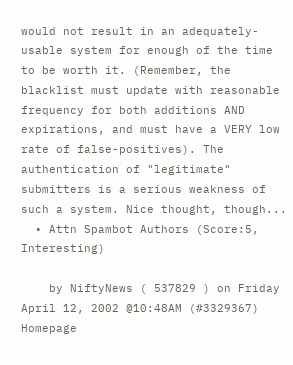would not result in an adequately-usable system for enough of the time to be worth it. (Remember, the blacklist must update with reasonable frequency for both additions AND expirations, and must have a VERY low rate of false-positives). The authentication of "legitimate" submitters is a serious weakness of such a system. Nice thought, though...
  • Attn Spambot Authors (Score:5, Interesting)

    by NiftyNews ( 537829 ) on Friday April 12, 2002 @10:48AM (#3329367) Homepage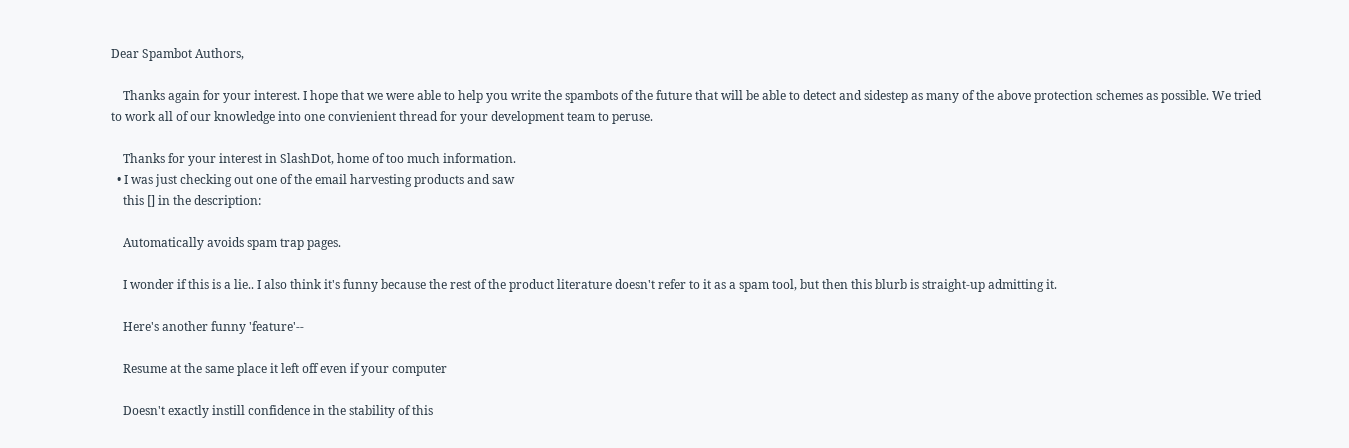Dear Spambot Authors,

    Thanks again for your interest. I hope that we were able to help you write the spambots of the future that will be able to detect and sidestep as many of the above protection schemes as possible. We tried to work all of our knowledge into one convienient thread for your development team to peruse.

    Thanks for your interest in SlashDot, home of too much information.
  • I was just checking out one of the email harvesting products and saw
    this [] in the description:

    Automatically avoids spam trap pages.

    I wonder if this is a lie.. I also think it's funny because the rest of the product literature doesn't refer to it as a spam tool, but then this blurb is straight-up admitting it.

    Here's another funny 'feature'--

    Resume at the same place it left off even if your computer

    Doesn't exactly instill confidence in the stability of this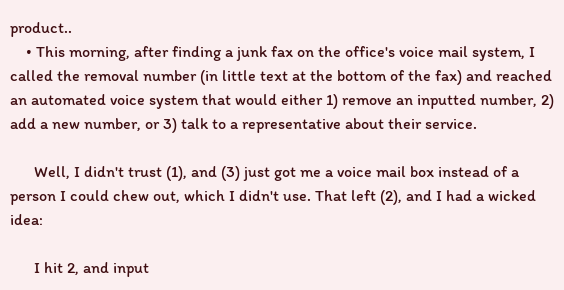product..
    • This morning, after finding a junk fax on the office's voice mail system, I called the removal number (in little text at the bottom of the fax) and reached an automated voice system that would either 1) remove an inputted number, 2) add a new number, or 3) talk to a representative about their service.

      Well, I didn't trust (1), and (3) just got me a voice mail box instead of a person I could chew out, which I didn't use. That left (2), and I had a wicked idea:

      I hit 2, and input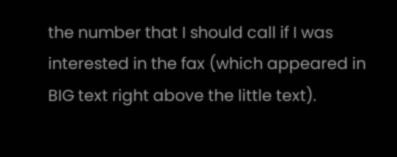the number that I should call if I was interested in the fax (which appeared in BIG text right above the little text).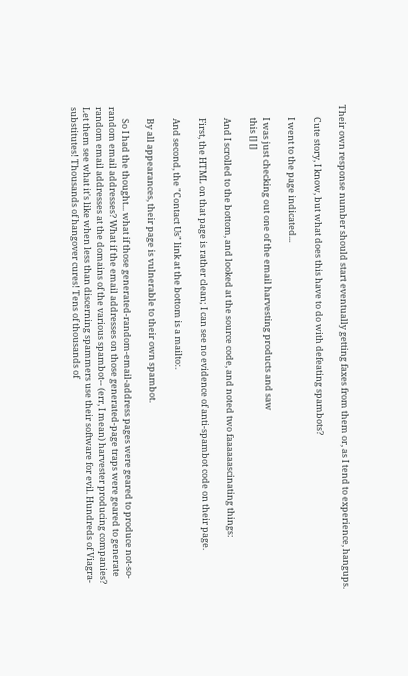Their own response number should start eventually getting faxes from them or, as I tend to experience, hangups.

      Cute story, I know, but what does this have to do with defeating spambots?

      I went to the page indicated...

      I was just checking out one of the email harvesting products and saw
      this [] []

      And I scrolled to the bottom, and looked at the source code, and noted two faaaaaascinating things:

      First, the HTML on that page is rather clean; I can see no evidence of anti-spambot code on their page.

      And second, the "Contact Us" link at the bottom is a mailto:.

      By all appearances, their page is vulnerable to their own spambot.

      So I had the thought... what if those generated-random-email-address pages were geared to produce not-so-random email addresses? What if the email addresses on those generated-page traps were geared to generate random email addresses at the domains of the various spambot-- (err, I mean) harvester producing companies? Let them see what it's like when less than discerning spammers use their software for evil. Hundreds of Viagra-substitutes! Thousands of hangover cures! Tens of thousands of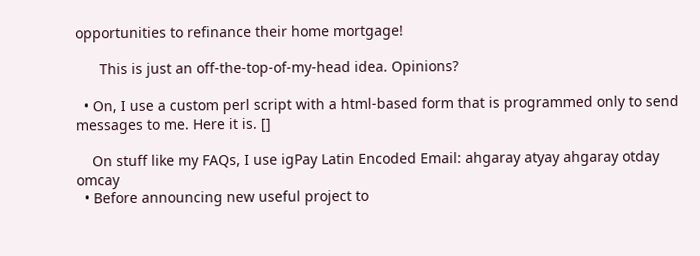opportunities to refinance their home mortgage!

      This is just an off-the-top-of-my-head idea. Opinions?

  • On, I use a custom perl script with a html-based form that is programmed only to send messages to me. Here it is. []

    On stuff like my FAQs, I use igPay Latin Encoded Email: ahgaray atyay ahgaray otday omcay
  • Before announcing new useful project to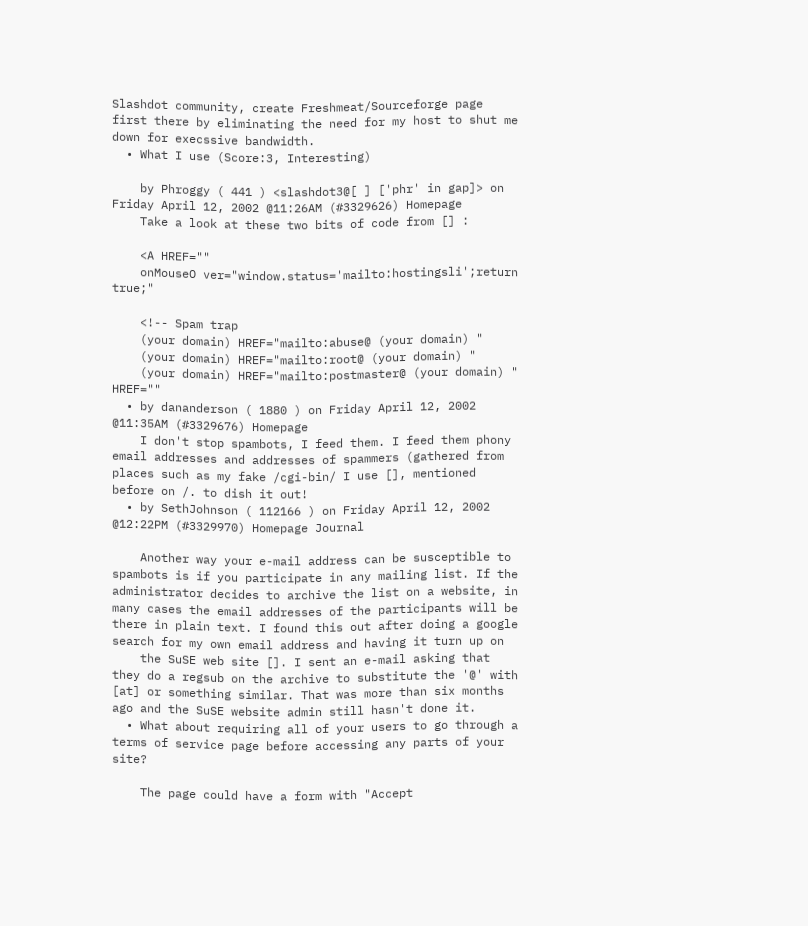Slashdot community, create Freshmeat/Sourceforge page first there by eliminating the need for my host to shut me down for execssive bandwidth.
  • What I use (Score:3, Interesting)

    by Phroggy ( 441 ) <slashdot3@[ ] ['phr' in gap]> on Friday April 12, 2002 @11:26AM (#3329626) Homepage
    Take a look at these two bits of code from [] :

    <A HREF=""
    onMouseO ver="window.status='mailto:hostingsli';return true;"

    <!-- Spam trap
    (your domain) HREF="mailto:abuse@ (your domain) "
    (your domain) HREF="mailto:root@ (your domain) "
    (your domain) HREF="mailto:postmaster@ (your domain) " HREF=""
  • by dananderson ( 1880 ) on Friday April 12, 2002 @11:35AM (#3329676) Homepage
    I don't stop spambots, I feed them. I feed them phony email addresses and addresses of spammers (gathered from places such as my fake /cgi-bin/ I use [], mentioned before on /. to dish it out!
  • by SethJohnson ( 112166 ) on Friday April 12, 2002 @12:22PM (#3329970) Homepage Journal

    Another way your e-mail address can be susceptible to spambots is if you participate in any mailing list. If the administrator decides to archive the list on a website, in many cases the email addresses of the participants will be there in plain text. I found this out after doing a google search for my own email address and having it turn up on
    the SuSE web site []. I sent an e-mail asking that they do a regsub on the archive to substitute the '@' with [at] or something similar. That was more than six months ago and the SuSE website admin still hasn't done it.
  • What about requiring all of your users to go through a terms of service page before accessing any parts of your site?

    The page could have a form with "Accept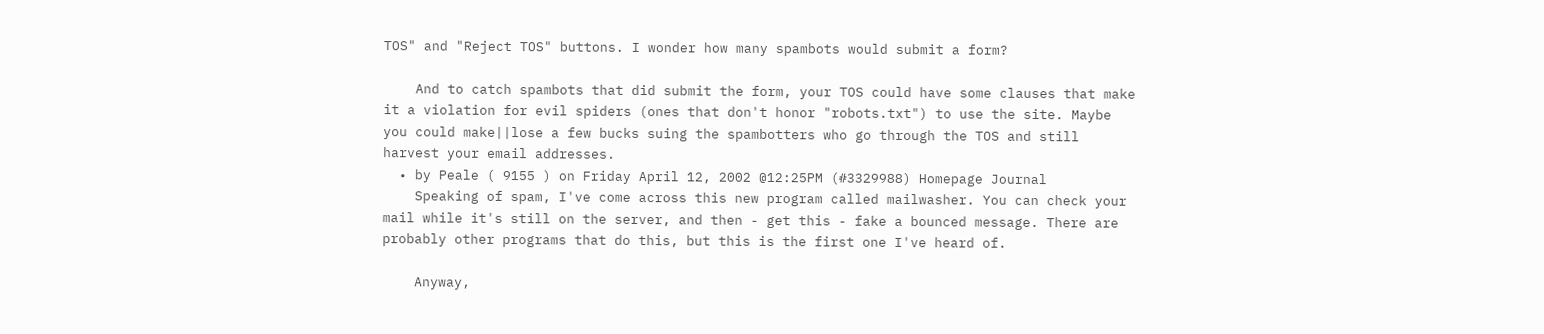TOS" and "Reject TOS" buttons. I wonder how many spambots would submit a form?

    And to catch spambots that did submit the form, your TOS could have some clauses that make it a violation for evil spiders (ones that don't honor "robots.txt") to use the site. Maybe you could make||lose a few bucks suing the spambotters who go through the TOS and still harvest your email addresses.
  • by Peale ( 9155 ) on Friday April 12, 2002 @12:25PM (#3329988) Homepage Journal
    Speaking of spam, I've come across this new program called mailwasher. You can check your mail while it's still on the server, and then - get this - fake a bounced message. There are probably other programs that do this, but this is the first one I've heard of.

    Anyway,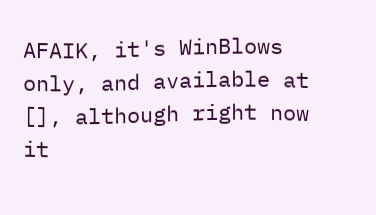AFAIK, it's WinBlows only, and available at [], although right now it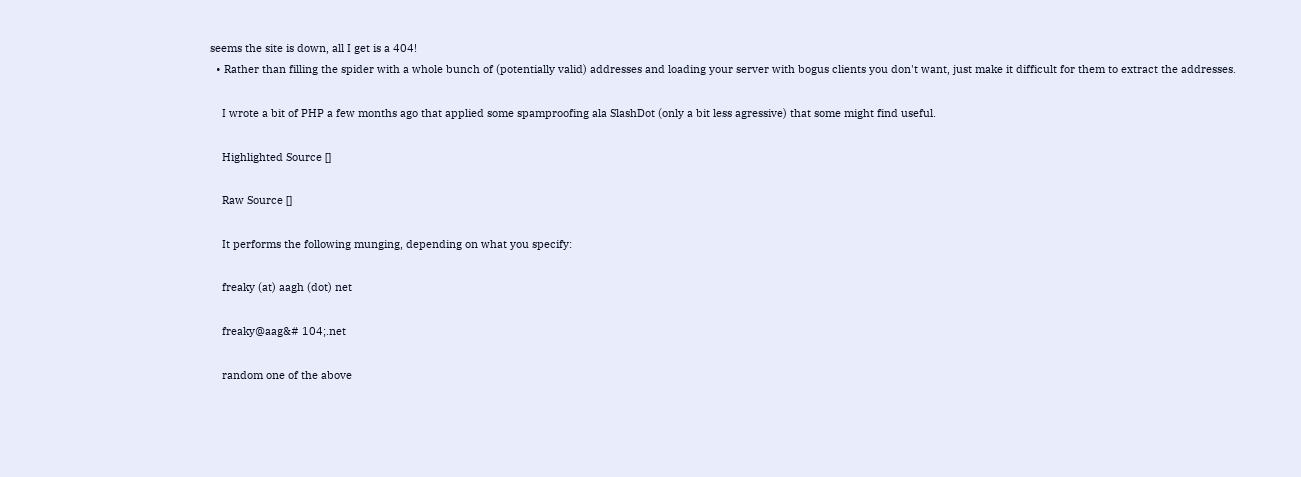seems the site is down, all I get is a 404!
  • Rather than filling the spider with a whole bunch of (potentially valid) addresses and loading your server with bogus clients you don't want, just make it difficult for them to extract the addresses.

    I wrote a bit of PHP a few months ago that applied some spamproofing ala SlashDot (only a bit less agressive) that some might find useful.

    Highlighted Source []

    Raw Source []

    It performs the following munging, depending on what you specify:

    freaky (at) aagh (dot) net

    freaky@aag&# 104;.net

    random one of the above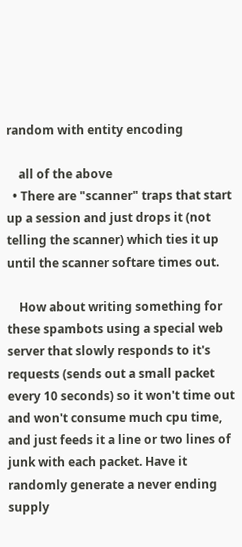random with entity encoding

    all of the above
  • There are "scanner" traps that start up a session and just drops it (not telling the scanner) which ties it up until the scanner softare times out.

    How about writing something for these spambots using a special web server that slowly responds to it's requests (sends out a small packet every 10 seconds) so it won't time out and won't consume much cpu time, and just feeds it a line or two lines of junk with each packet. Have it randomly generate a never ending supply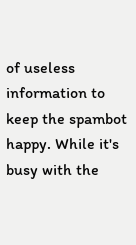of useless information to keep the spambot happy. While it's busy with the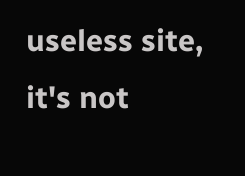useless site, it's not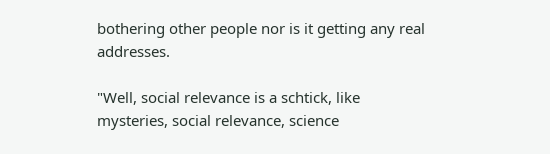bothering other people nor is it getting any real addresses.

"Well, social relevance is a schtick, like mysteries, social relevance, science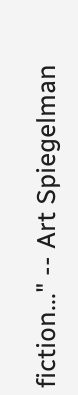fiction..." -- Art Spiegelman